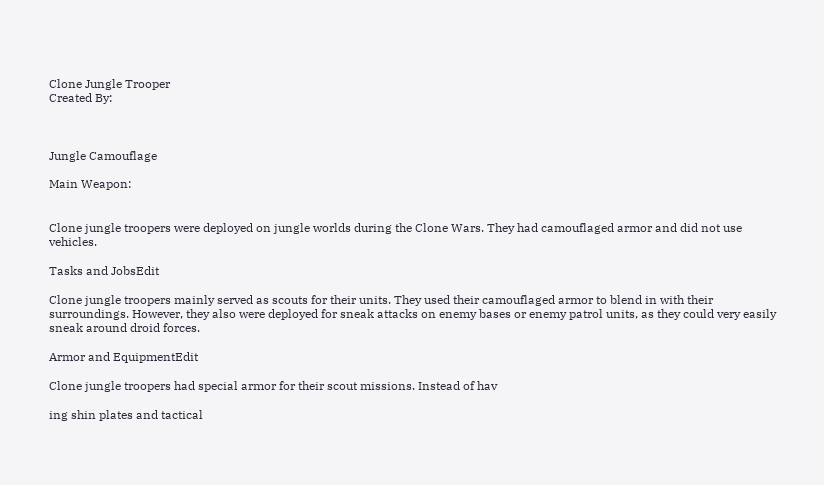Clone Jungle Trooper
Created By:



Jungle Camouflage

Main Weapon:


Clone jungle troopers were deployed on jungle worlds during the Clone Wars. They had camouflaged armor and did not use vehicles.

Tasks and JobsEdit

Clone jungle troopers mainly served as scouts for their units. They used their camouflaged armor to blend in with their surroundings. However, they also were deployed for sneak attacks on enemy bases or enemy patrol units, as they could very easily sneak around droid forces.

Armor and EquipmentEdit

Clone jungle troopers had special armor for their scout missions. Instead of hav

ing shin plates and tactical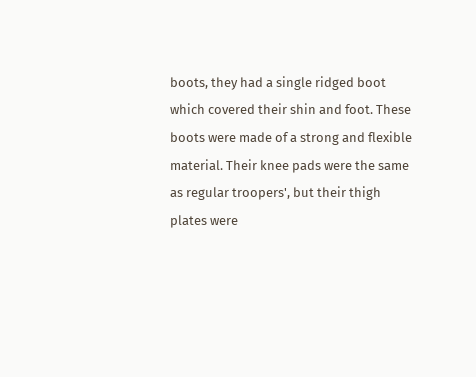boots, they had a single ridged boot which covered their shin and foot. These boots were made of a strong and flexible material. Their knee pads were the same as regular troopers', but their thigh plates were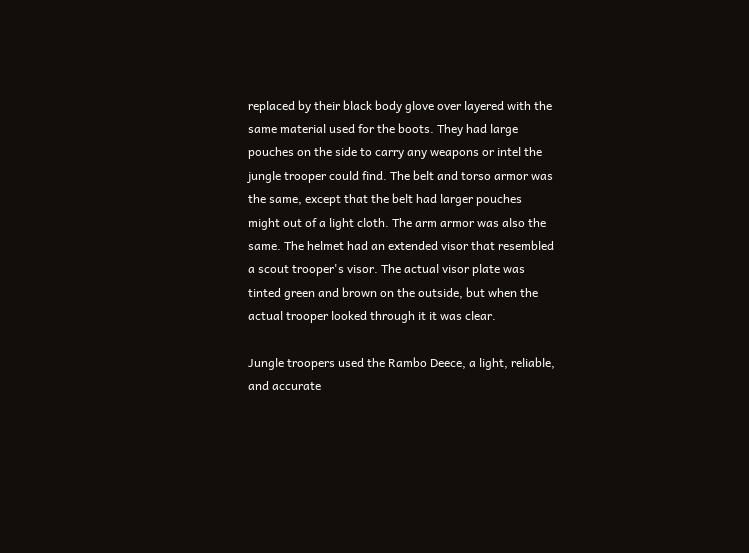replaced by their black body glove over layered with the same material used for the boots. They had large pouches on the side to carry any weapons or intel the jungle trooper could find. The belt and torso armor was the same, except that the belt had larger pouches might out of a light cloth. The arm armor was also the same. The helmet had an extended visor that resembled a scout trooper's visor. The actual visor plate was tinted green and brown on the outside, but when the actual trooper looked through it it was clear.

Jungle troopers used the Rambo Deece, a light, reliable, and accurate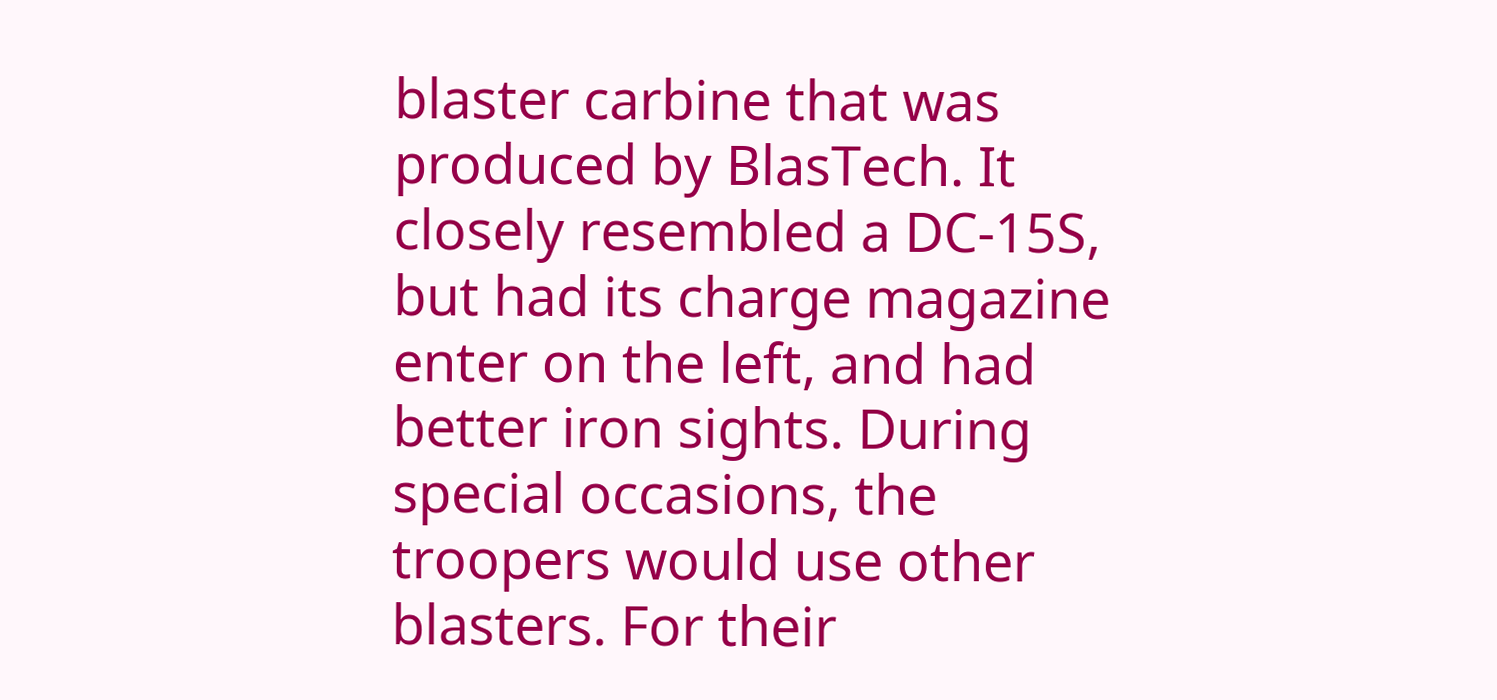blaster carbine that was produced by BlasTech. It closely resembled a DC-15S, but had its charge magazine enter on the left, and had better iron sights. During special occasions, the troopers would use other blasters. For their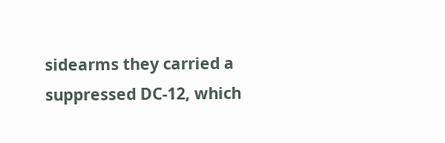sidearms they carried a suppressed DC-12, which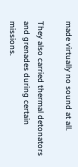made virtually no sound at all.

They also carried thermal detonators and grenades during certain missions.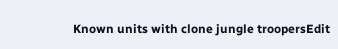Known units with clone jungle troopersEdit